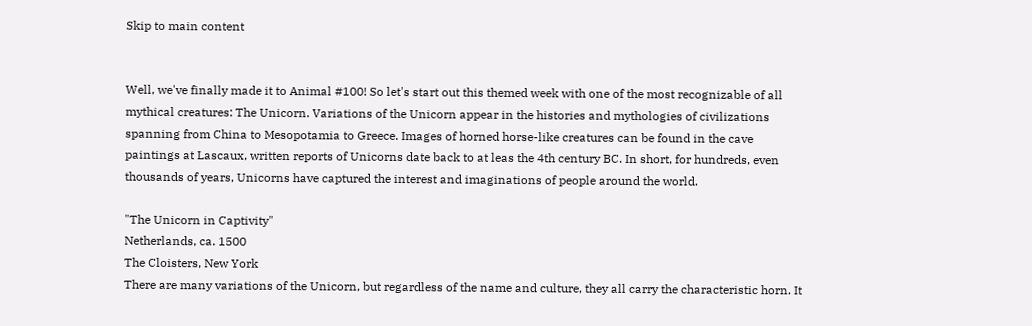Skip to main content


Well, we've finally made it to Animal #100! So let's start out this themed week with one of the most recognizable of all mythical creatures: The Unicorn. Variations of the Unicorn appear in the histories and mythologies of civilizations spanning from China to Mesopotamia to Greece. Images of horned horse-like creatures can be found in the cave paintings at Lascaux, written reports of Unicorns date back to at leas the 4th century BC. In short, for hundreds, even thousands of years, Unicorns have captured the interest and imaginations of people around the world.

"The Unicorn in Captivity"
Netherlands, ca. 1500
The Cloisters, New York
There are many variations of the Unicorn, but regardless of the name and culture, they all carry the characteristic horn. It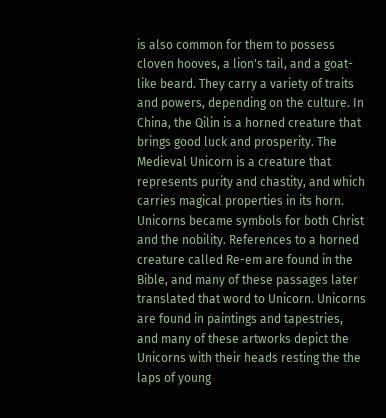is also common for them to possess cloven hooves, a lion's tail, and a goat-like beard. They carry a variety of traits and powers, depending on the culture. In China, the Qilin is a horned creature that brings good luck and prosperity. The Medieval Unicorn is a creature that represents purity and chastity, and which carries magical properties in its horn. Unicorns became symbols for both Christ and the nobility. References to a horned creature called Re-em are found in the Bible, and many of these passages later translated that word to Unicorn. Unicorns are found in paintings and tapestries, and many of these artworks depict the Unicorns with their heads resting the the laps of young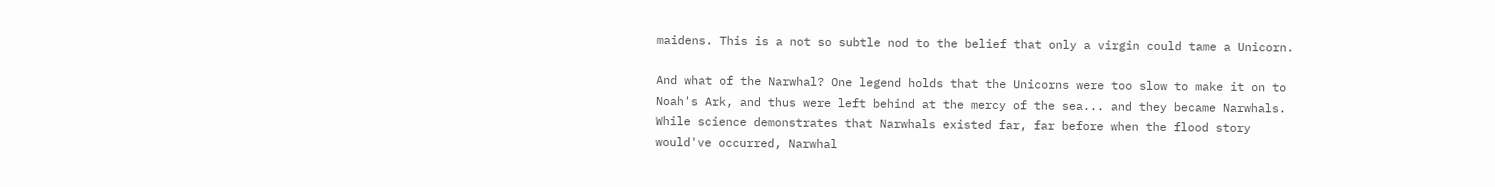maidens. This is a not so subtle nod to the belief that only a virgin could tame a Unicorn.

And what of the Narwhal? One legend holds that the Unicorns were too slow to make it on to Noah's Ark, and thus were left behind at the mercy of the sea... and they became Narwhals. While science demonstrates that Narwhals existed far, far before when the flood story would've occurred, Narwhal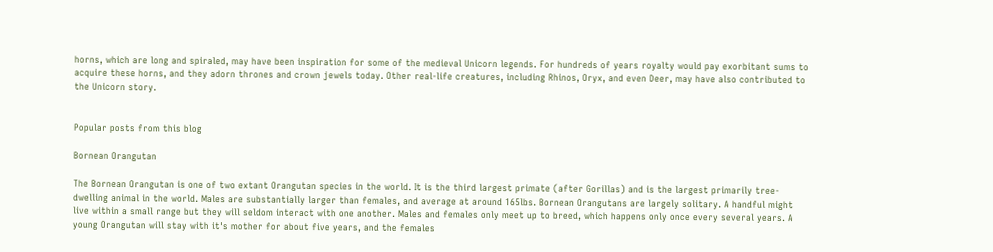horns, which are long and spiraled, may have been inspiration for some of the medieval Unicorn legends. For hundreds of years royalty would pay exorbitant sums to acquire these horns, and they adorn thrones and crown jewels today. Other real-life creatures, including Rhinos, Oryx, and even Deer, may have also contributed to the Unicorn story.


Popular posts from this blog

Bornean Orangutan

The Bornean Orangutan is one of two extant Orangutan species in the world. It is the third largest primate (after Gorillas) and is the largest primarily tree-dwelling animal in the world. Males are substantially larger than females, and average at around 165lbs. Bornean Orangutans are largely solitary. A handful might live within a small range but they will seldom interact with one another. Males and females only meet up to breed, which happens only once every several years. A young Orangutan will stay with it's mother for about five years, and the females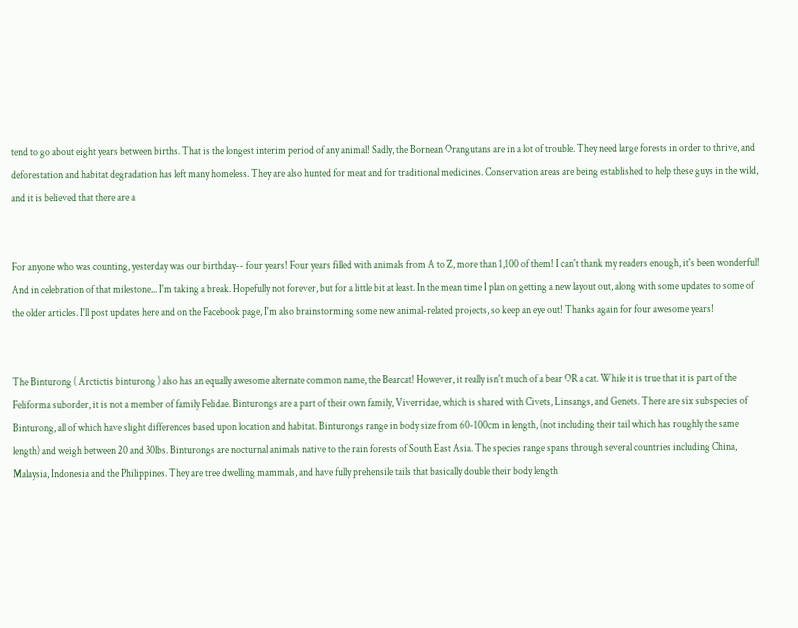tend to go about eight years between births. That is the longest interim period of any animal! Sadly, the Bornean Orangutans are in a lot of trouble. They need large forests in order to thrive, and deforestation and habitat degradation has left many homeless. They are also hunted for meat and for traditional medicines. Conservation areas are being established to help these guys in the wild, and it is believed that there are a


For anyone who was counting, yesterday was our birthday-- four years! Four years filled with animals from A to Z, more than 1,100 of them! I can't thank my readers enough, it's been wonderful! And in celebration of that milestone... I'm taking a break. Hopefully not forever, but for a little bit at least. In the mean time I plan on getting a new layout out, along with some updates to some of the older articles. I'll post updates here and on the Facebook page, I'm also brainstorming some new animal-related projects, so keep an eye out! Thanks again for four awesome years!


The Binturong ( Arctictis binturong ) also has an equally awesome alternate common name, the Bearcat! However, it really isn't much of a bear OR a cat. While it is true that it is part of the Feliforma suborder, it is not a member of family Felidae. Binturongs are a part of their own family, Viverridae, which is shared with Civets, Linsangs, and Genets. There are six subspecies of Binturong, all of which have slight differences based upon location and habitat. Binturongs range in body size from 60-100cm in length, (not including their tail which has roughly the same length) and weigh between 20 and 30lbs. Binturongs are nocturnal animals native to the rain forests of South East Asia. The species range spans through several countries including China, Malaysia, Indonesia and the Philippines. They are tree dwelling mammals, and have fully prehensile tails that basically double their body length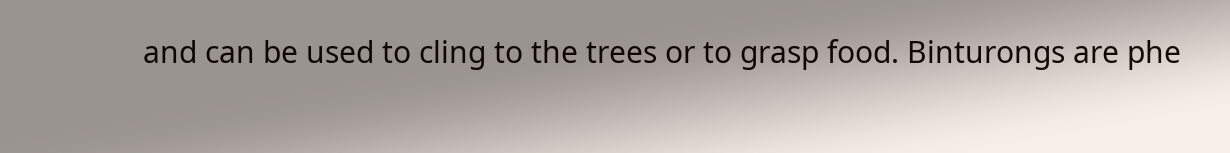and can be used to cling to the trees or to grasp food. Binturongs are phe